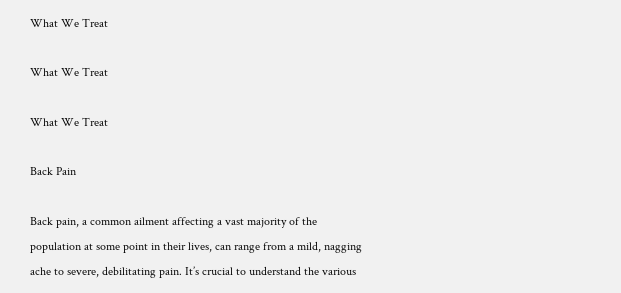What We Treat

What We Treat

What We Treat

Back Pain

Back pain, a common ailment affecting a vast majority of the population at some point in their lives, can range from a mild, nagging ache to severe, debilitating pain. It’s crucial to understand the various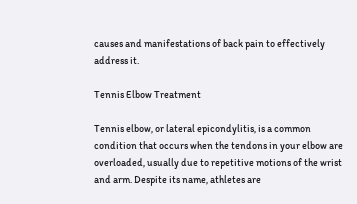causes and manifestations of back pain to effectively address it.

Tennis Elbow Treatment

Tennis elbow, or lateral epicondylitis, is a common condition that occurs when the tendons in your elbow are overloaded, usually due to repetitive motions of the wrist and arm. Despite its name, athletes are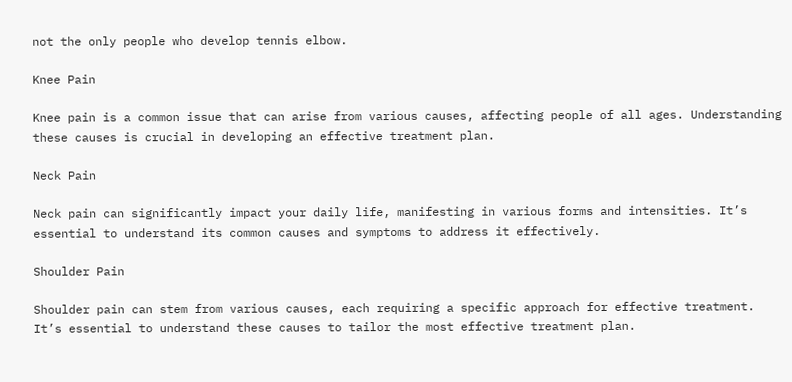not the only people who develop tennis elbow.

Knee Pain

Knee pain is a common issue that can arise from various causes, affecting people of all ages. Understanding these causes is crucial in developing an effective treatment plan.

Neck Pain

Neck pain can significantly impact your daily life, manifesting in various forms and intensities. It’s essential to understand its common causes and symptoms to address it effectively.

Shoulder Pain

Shoulder pain can stem from various causes, each requiring a specific approach for effective treatment. It’s essential to understand these causes to tailor the most effective treatment plan.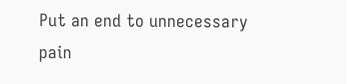Put an end to unnecessary pain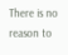There is no reason to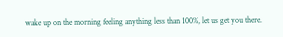wake up on the morning feeling anything less than 100%, let us get you there.